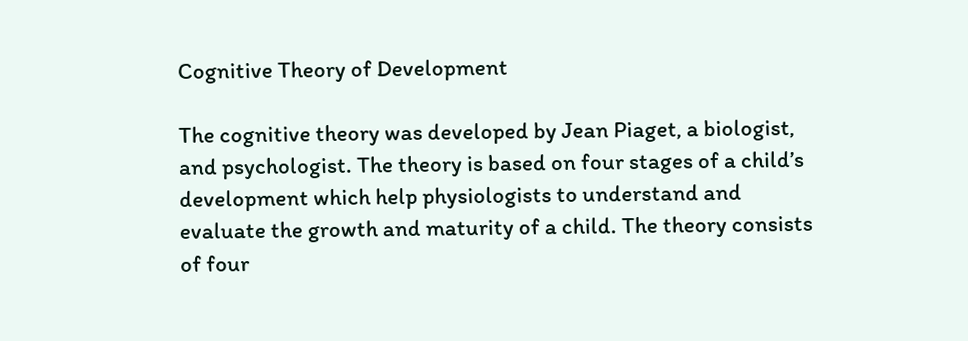Cognitive Theory of Development

The cognitive theory was developed by Jean Piaget, a biologist, and psychologist. The theory is based on four stages of a child’s development which help physiologists to understand and evaluate the growth and maturity of a child. The theory consists of four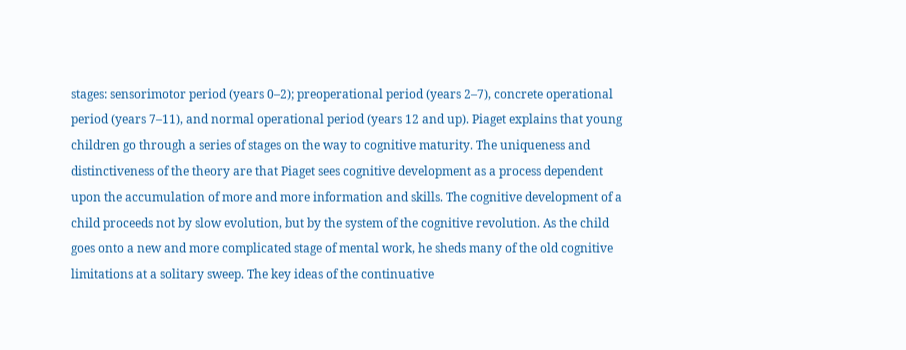stages: sensorimotor period (years 0–2); preoperational period (years 2–7), concrete operational period (years 7–11), and normal operational period (years 12 and up). Piaget explains that young children go through a series of stages on the way to cognitive maturity. The uniqueness and distinctiveness of the theory are that Piaget sees cognitive development as a process dependent upon the accumulation of more and more information and skills. The cognitive development of a child proceeds not by slow evolution, but by the system of the cognitive revolution. As the child goes onto a new and more complicated stage of mental work, he sheds many of the old cognitive limitations at a solitary sweep. The key ideas of the continuative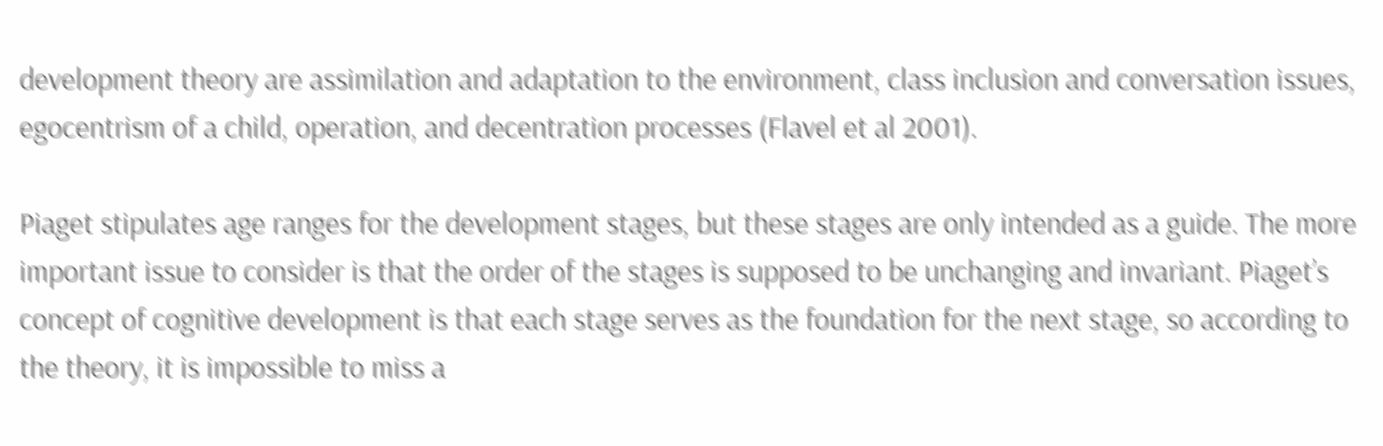development theory are assimilation and adaptation to the environment, class inclusion and conversation issues, egocentrism of a child, operation, and decentration processes (Flavel et al 2001).

Piaget stipulates age ranges for the development stages, but these stages are only intended as a guide. The more important issue to consider is that the order of the stages is supposed to be unchanging and invariant. Piaget’s concept of cognitive development is that each stage serves as the foundation for the next stage, so according to the theory, it is impossible to miss a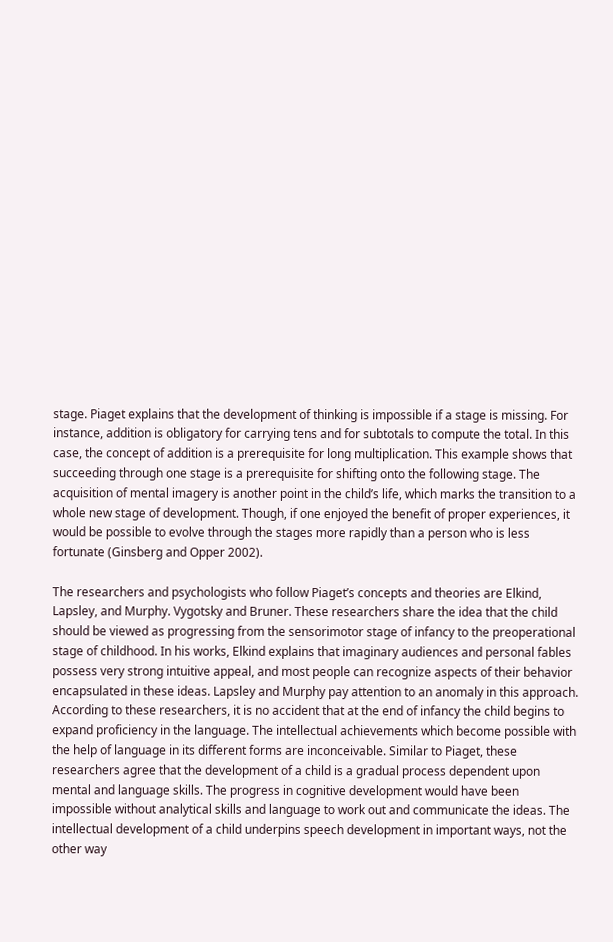stage. Piaget explains that the development of thinking is impossible if a stage is missing. For instance, addition is obligatory for carrying tens and for subtotals to compute the total. In this case, the concept of addition is a prerequisite for long multiplication. This example shows that succeeding through one stage is a prerequisite for shifting onto the following stage. The acquisition of mental imagery is another point in the child’s life, which marks the transition to a whole new stage of development. Though, if one enjoyed the benefit of proper experiences, it would be possible to evolve through the stages more rapidly than a person who is less fortunate (Ginsberg and Opper 2002).

The researchers and psychologists who follow Piaget’s concepts and theories are Elkind, Lapsley, and Murphy. Vygotsky and Bruner. These researchers share the idea that the child should be viewed as progressing from the sensorimotor stage of infancy to the preoperational stage of childhood. In his works, Elkind explains that imaginary audiences and personal fables possess very strong intuitive appeal, and most people can recognize aspects of their behavior encapsulated in these ideas. Lapsley and Murphy pay attention to an anomaly in this approach. According to these researchers, it is no accident that at the end of infancy the child begins to expand proficiency in the language. The intellectual achievements which become possible with the help of language in its different forms are inconceivable. Similar to Piaget, these researchers agree that the development of a child is a gradual process dependent upon mental and language skills. The progress in cognitive development would have been impossible without analytical skills and language to work out and communicate the ideas. The intellectual development of a child underpins speech development in important ways, not the other way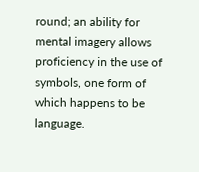round; an ability for mental imagery allows proficiency in the use of symbols, one form of which happens to be language.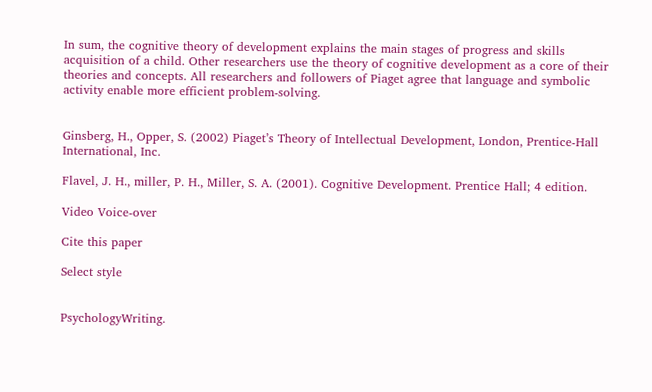In sum, the cognitive theory of development explains the main stages of progress and skills acquisition of a child. Other researchers use the theory of cognitive development as a core of their theories and concepts. All researchers and followers of Piaget agree that language and symbolic activity enable more efficient problem-solving.


Ginsberg, H., Opper, S. (2002) Piaget’s Theory of Intellectual Development, London, Prentice-Hall International, Inc.

Flavel, J. H., miller, P. H., Miller, S. A. (2001). Cognitive Development. Prentice Hall; 4 edition.

Video Voice-over

Cite this paper

Select style


PsychologyWriting.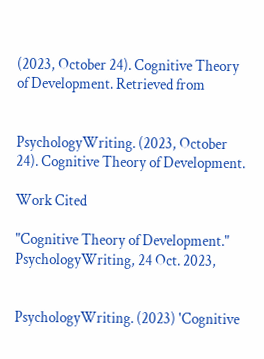(2023, October 24). Cognitive Theory of Development. Retrieved from


PsychologyWriting. (2023, October 24). Cognitive Theory of Development.

Work Cited

"Cognitive Theory of Development." PsychologyWriting, 24 Oct. 2023,


PsychologyWriting. (2023) 'Cognitive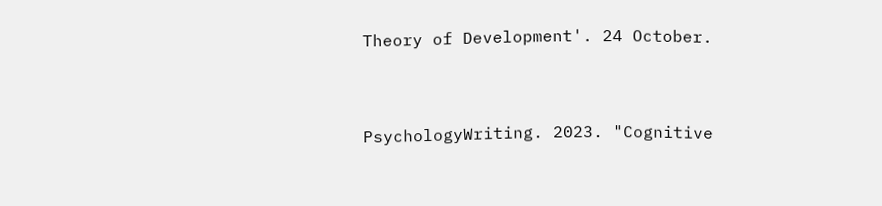Theory of Development'. 24 October.


PsychologyWriting. 2023. "Cognitive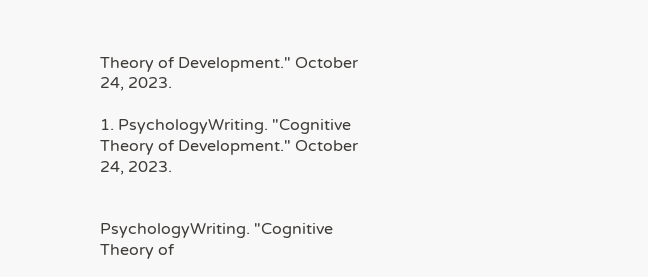Theory of Development." October 24, 2023.

1. PsychologyWriting. "Cognitive Theory of Development." October 24, 2023.


PsychologyWriting. "Cognitive Theory of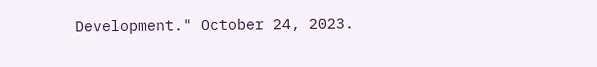Development." October 24, 2023.